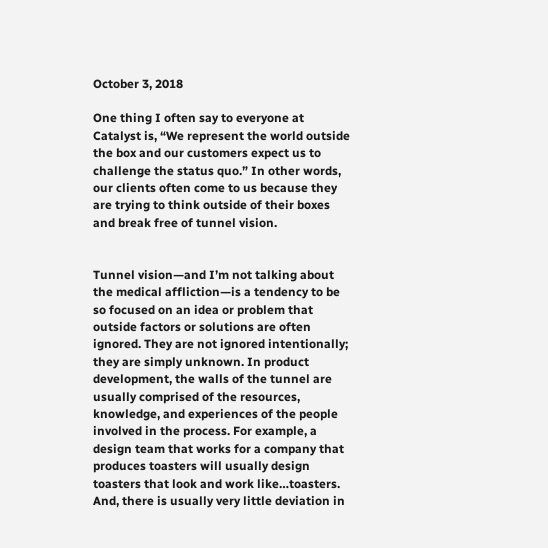October 3, 2018

One thing I often say to everyone at Catalyst is, “We represent the world outside the box and our customers expect us to challenge the status quo.” In other words, our clients often come to us because they are trying to think outside of their boxes and break free of tunnel vision.


Tunnel vision—and I’m not talking about the medical affliction—is a tendency to be so focused on an idea or problem that outside factors or solutions are often ignored. They are not ignored intentionally; they are simply unknown. In product development, the walls of the tunnel are usually comprised of the resources, knowledge, and experiences of the people involved in the process. For example, a design team that works for a company that produces toasters will usually design toasters that look and work like…toasters.   And, there is usually very little deviation in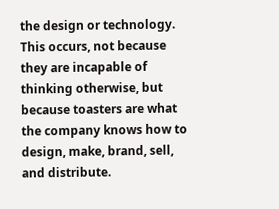the design or technology. This occurs, not because they are incapable of thinking otherwise, but because toasters are what the company knows how to design, make, brand, sell, and distribute.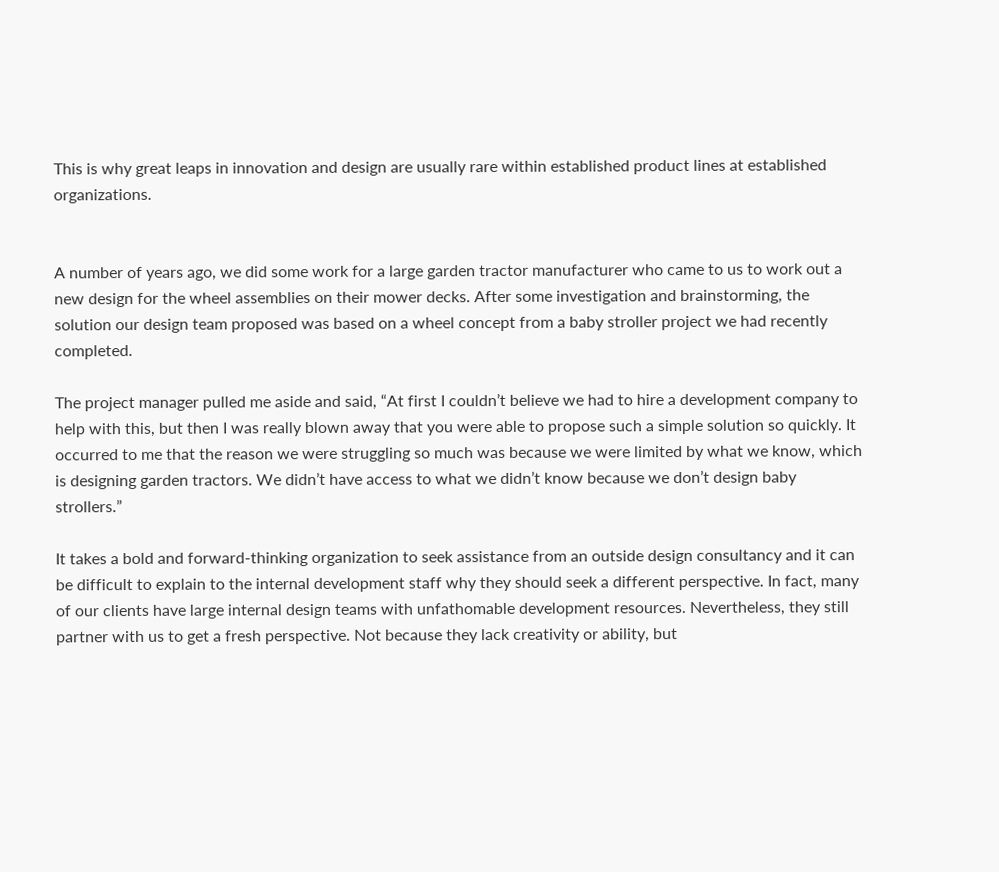This is why great leaps in innovation and design are usually rare within established product lines at established organizations.


A number of years ago, we did some work for a large garden tractor manufacturer who came to us to work out a new design for the wheel assemblies on their mower decks. After some investigation and brainstorming, the solution our design team proposed was based on a wheel concept from a baby stroller project we had recently completed.

The project manager pulled me aside and said, “At first I couldn’t believe we had to hire a development company to help with this, but then I was really blown away that you were able to propose such a simple solution so quickly. It occurred to me that the reason we were struggling so much was because we were limited by what we know, which is designing garden tractors. We didn’t have access to what we didn’t know because we don’t design baby strollers.”

It takes a bold and forward-thinking organization to seek assistance from an outside design consultancy and it can be difficult to explain to the internal development staff why they should seek a different perspective. In fact, many of our clients have large internal design teams with unfathomable development resources. Nevertheless, they still partner with us to get a fresh perspective. Not because they lack creativity or ability, but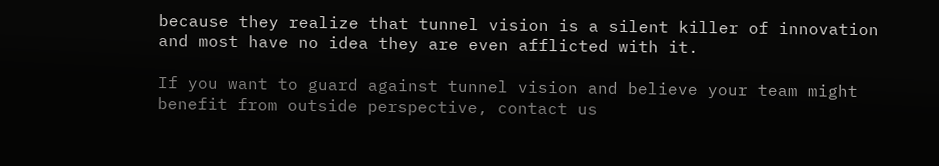because they realize that tunnel vision is a silent killer of innovation and most have no idea they are even afflicted with it.

If you want to guard against tunnel vision and believe your team might benefit from outside perspective, contact us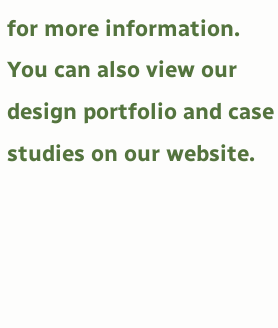for more information. You can also view our design portfolio and case studies on our website.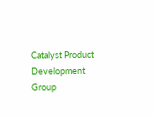Catalyst Product Development Group